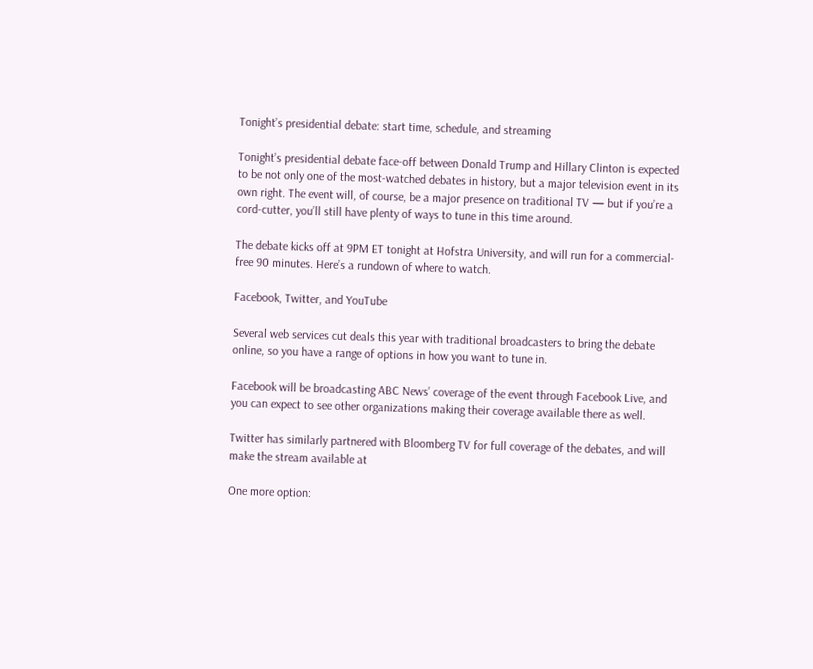Tonight’s presidential debate: start time, schedule, and streaming

Tonight’s presidential debate face-off between Donald Trump and Hillary Clinton is expected to be not only one of the most-watched debates in history, but a major television event in its own right. The event will, of course, be a major presence on traditional TV — but if you’re a cord-cutter, you’ll still have plenty of ways to tune in this time around.

The debate kicks off at 9PM ET tonight at Hofstra University, and will run for a commercial-free 90 minutes. Here’s a rundown of where to watch.

Facebook, Twitter, and YouTube

Several web services cut deals this year with traditional broadcasters to bring the debate online, so you have a range of options in how you want to tune in.

Facebook will be broadcasting ABC News’ coverage of the event through Facebook Live, and you can expect to see other organizations making their coverage available there as well.

Twitter has similarly partnered with Bloomberg TV for full coverage of the debates, and will make the stream available at

One more option: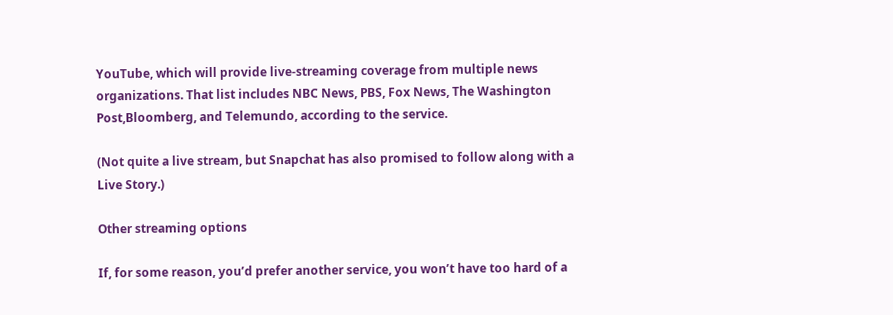YouTube, which will provide live-streaming coverage from multiple news organizations. That list includes NBC News, PBS, Fox News, The Washington Post,Bloomberg, and Telemundo, according to the service.

(Not quite a live stream, but Snapchat has also promised to follow along with a Live Story.)

Other streaming options

If, for some reason, you’d prefer another service, you won’t have too hard of a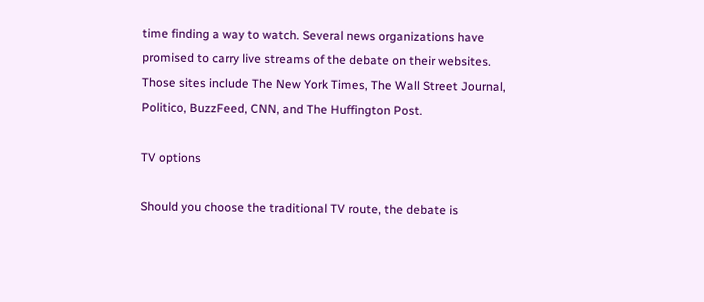time finding a way to watch. Several news organizations have promised to carry live streams of the debate on their websites. Those sites include The New York Times, The Wall Street Journal, Politico, BuzzFeed, CNN, and The Huffington Post.

TV options

Should you choose the traditional TV route, the debate is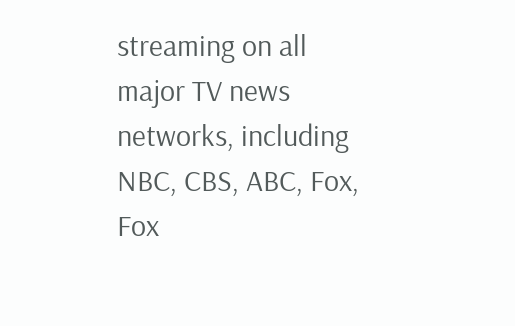streaming on all major TV news networks, including NBC, CBS, ABC, Fox, Fox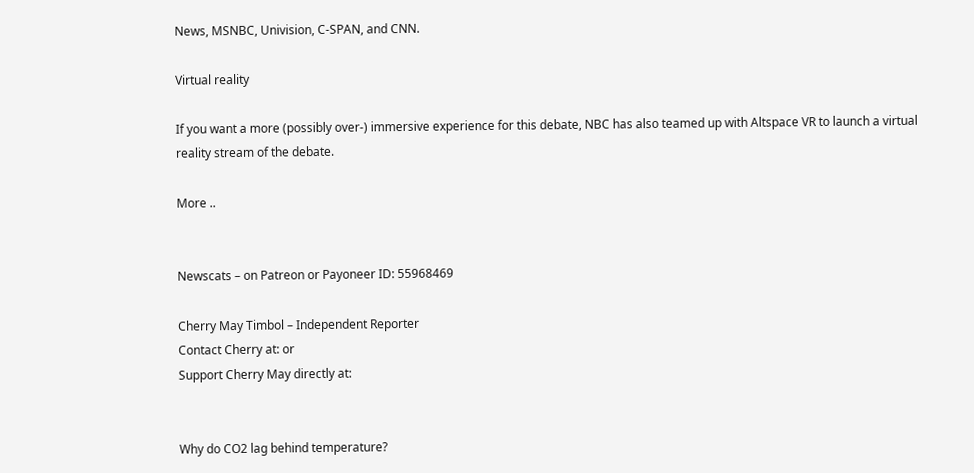News, MSNBC, Univision, C-SPAN, and CNN.

Virtual reality

If you want a more (possibly over-) immersive experience for this debate, NBC has also teamed up with Altspace VR to launch a virtual reality stream of the debate.

More ..


Newscats – on Patreon or Payoneer ID: 55968469

Cherry May Timbol – Independent Reporter
Contact Cherry at: or
Support Cherry May directly at:


Why do CO2 lag behind temperature?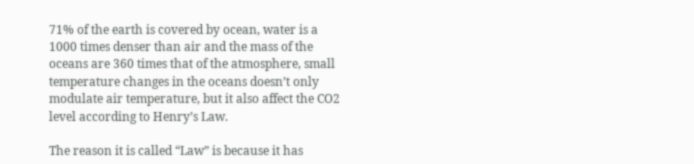71% of the earth is covered by ocean, water is a 1000 times denser than air and the mass of the oceans are 360 times that of the atmosphere, small temperature changes in the oceans doesn’t only modulate air temperature, but it also affect the CO2 level according to Henry’s Law.

The reason it is called “Law” is because it has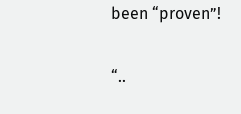been “proven”!

“..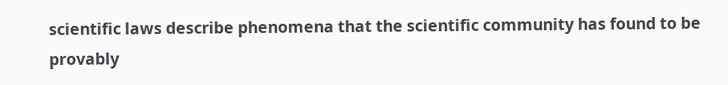scientific laws describe phenomena that the scientific community has found to be provably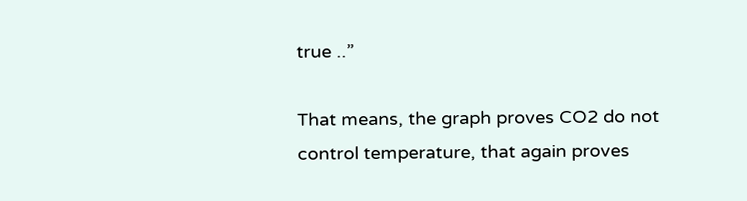true ..”

That means, the graph proves CO2 do not control temperature, that again proves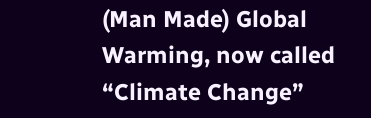(Man Made) Global Warming, now called “Climate Change”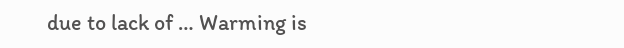due to lack of … Warming is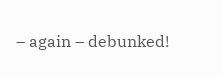– again – debunked!